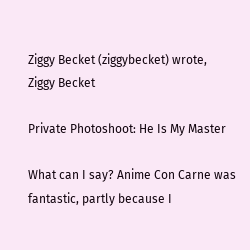Ziggy Becket (ziggybecket) wrote,
Ziggy Becket

Private Photoshoot: He Is My Master

What can I say? Anime Con Carne was fantastic, partly because I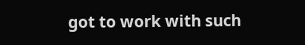got to work with such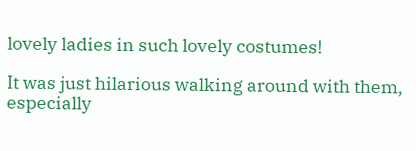lovely ladies in such lovely costumes!

It was just hilarious walking around with them, especially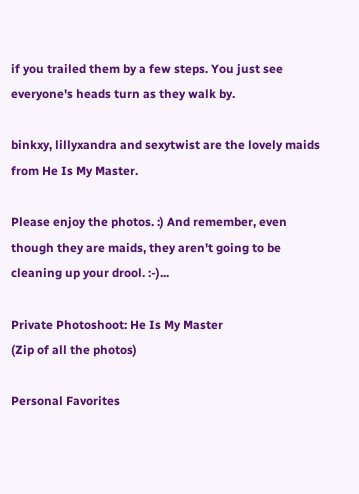if you trailed them by a few steps. You just see everyone's heads turn as they walk by.

binkxy, lillyxandra and sexytwist are the lovely maids from He Is My Master.

Please enjoy the photos. :) And remember, even though they are maids, they aren't going to be cleaning up your drool. :-)...

Private Photoshoot: He Is My Master
(Zip of all the photos)

Personal Favorites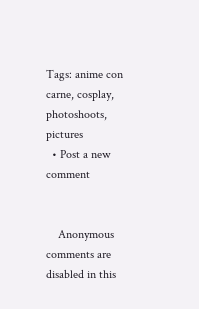Tags: anime con carne, cosplay, photoshoots, pictures
  • Post a new comment


    Anonymous comments are disabled in this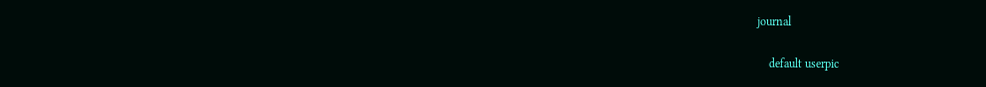journal

    default userpic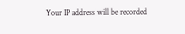Your IP address will be recorded